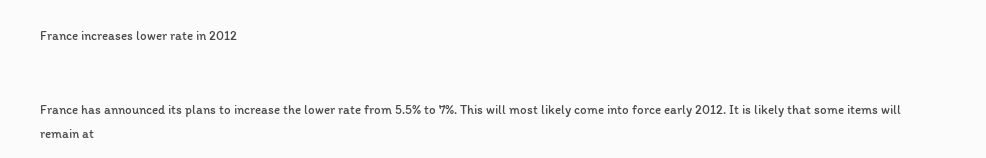France increases lower rate in 2012


France has announced its plans to increase the lower rate from 5.5% to 7%. This will most likely come into force early 2012. It is likely that some items will remain at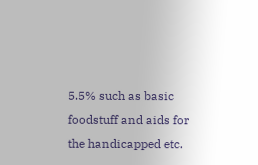5.5% such as basic foodstuff and aids for the handicapped etc.